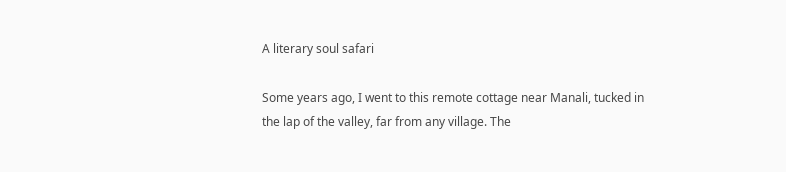A literary soul safari

Some years ago, I went to this remote cottage near Manali, tucked in the lap of the valley, far from any village. The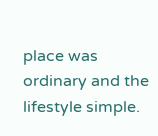place was ordinary and the lifestyle simple.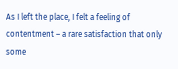As I left the place, I felt a feeling of contentment – a rare satisfaction that only some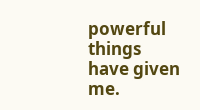powerful things have given me.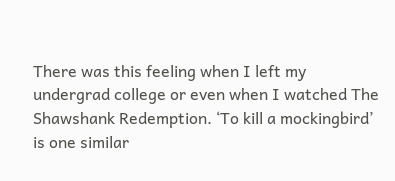There was this feeling when I left my undergrad college or even when I watched The Shawshank Redemption. ‘To kill a mockingbird’ is one similar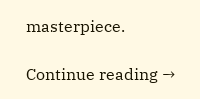masterpiece.

Continue reading →